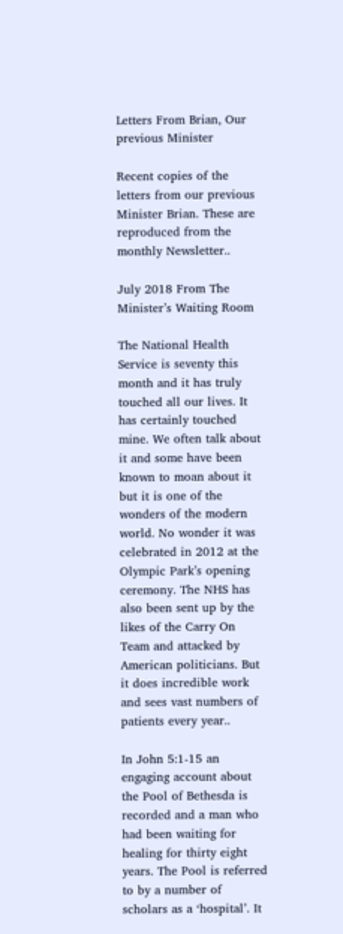Letters From Brian, Our previous Minister

Recent copies of the letters from our previous Minister Brian. These are reproduced from the monthly Newsletter..

July 2018 From The Minister’s Waiting Room

The National Health Service is seventy this month and it has truly touched all our lives. It has certainly touched mine. We often talk about it and some have been known to moan about it but it is one of the wonders of the modern world. No wonder it was celebrated in 2012 at the Olympic Park’s opening ceremony. The NHS has also been sent up by the likes of the Carry On Team and attacked by American politicians. But it does incredible work and sees vast numbers of patients every year..

In John 5:1-15 an engaging account about the Pool of Bethesda is recorded and a man who had been waiting for healing for thirty eight years. The Pool is referred to by a number of scholars as a ‘hospital’. It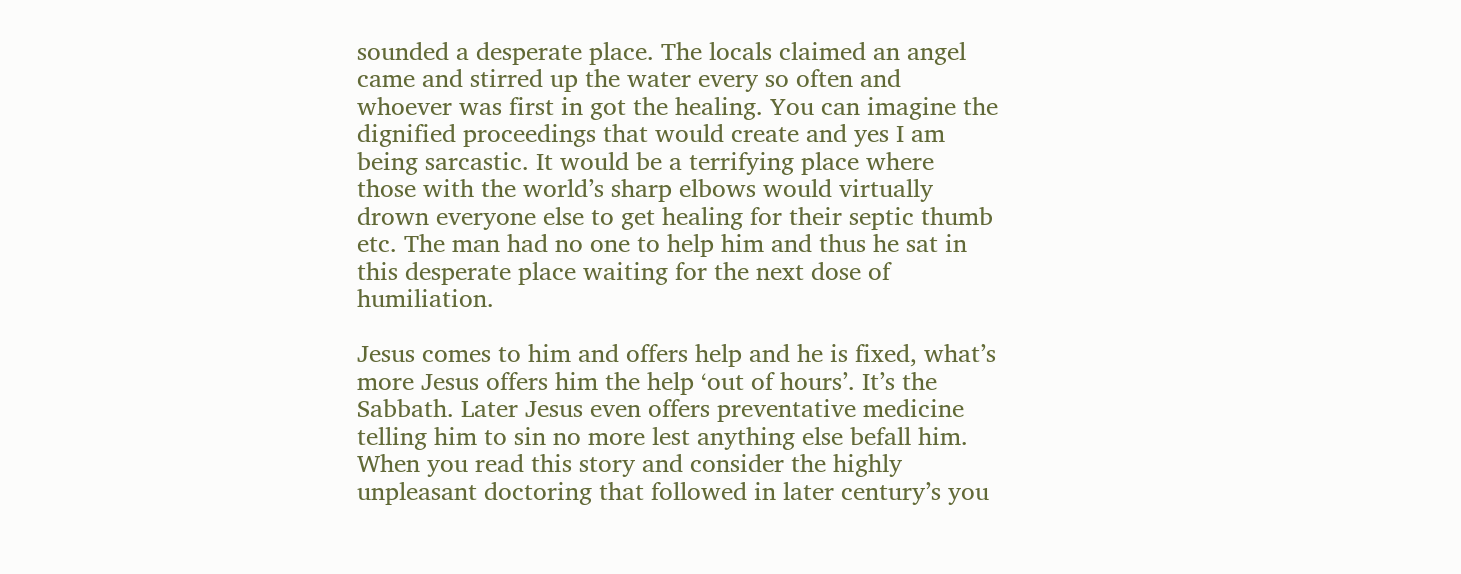sounded a desperate place. The locals claimed an angel came and stirred up the water every so often and whoever was first in got the healing. You can imagine the dignified proceedings that would create and yes I am being sarcastic. It would be a terrifying place where those with the world’s sharp elbows would virtually drown everyone else to get healing for their septic thumb etc. The man had no one to help him and thus he sat in this desperate place waiting for the next dose of humiliation.

Jesus comes to him and offers help and he is fixed, what’s more Jesus offers him the help ‘out of hours’. It’s the Sabbath. Later Jesus even offers preventative medicine telling him to sin no more lest anything else befall him. When you read this story and consider the highly unpleasant doctoring that followed in later century’s you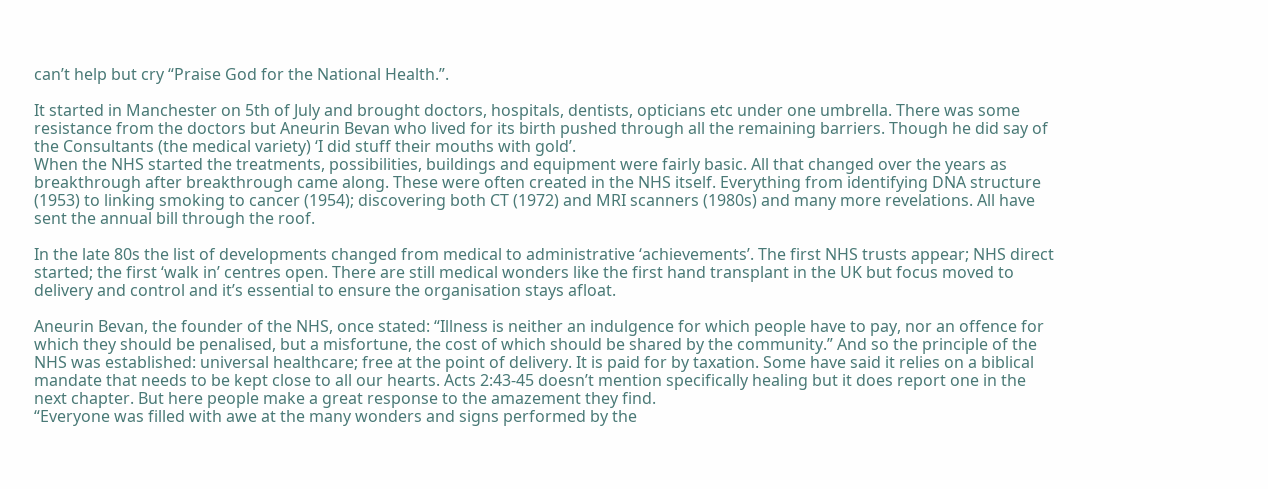can’t help but cry “Praise God for the National Health.”.

It started in Manchester on 5th of July and brought doctors, hospitals, dentists, opticians etc under one umbrella. There was some resistance from the doctors but Aneurin Bevan who lived for its birth pushed through all the remaining barriers. Though he did say of the Consultants (the medical variety) ‘I did stuff their mouths with gold’.
When the NHS started the treatments, possibilities, buildings and equipment were fairly basic. All that changed over the years as breakthrough after breakthrough came along. These were often created in the NHS itself. Everything from identifying DNA structure (1953) to linking smoking to cancer (1954); discovering both CT (1972) and MRI scanners (1980s) and many more revelations. All have sent the annual bill through the roof.

In the late 80s the list of developments changed from medical to administrative ‘achievements’. The first NHS trusts appear; NHS direct started; the first ‘walk in’ centres open. There are still medical wonders like the first hand transplant in the UK but focus moved to delivery and control and it’s essential to ensure the organisation stays afloat.

Aneurin Bevan, the founder of the NHS, once stated: “Illness is neither an indulgence for which people have to pay, nor an offence for which they should be penalised, but a misfortune, the cost of which should be shared by the community.” And so the principle of the NHS was established: universal healthcare; free at the point of delivery. It is paid for by taxation. Some have said it relies on a biblical mandate that needs to be kept close to all our hearts. Acts 2:43-45 doesn’t mention specifically healing but it does report one in the next chapter. But here people make a great response to the amazement they find.
“Everyone was filled with awe at the many wonders and signs performed by the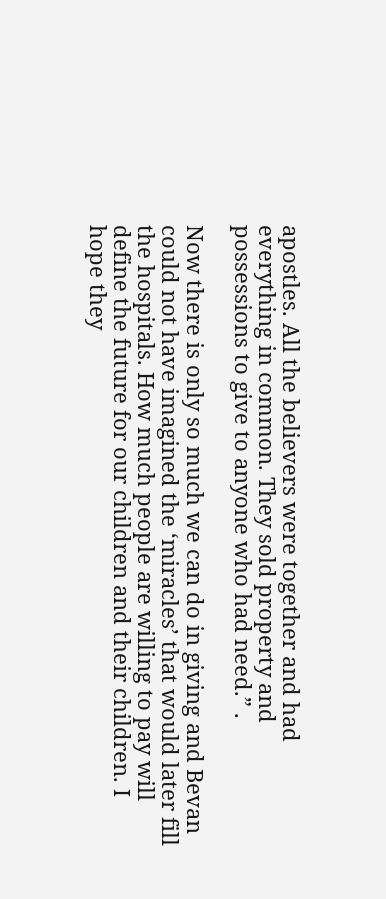apostles. All the believers were together and had everything in common. They sold property and possessions to give to anyone who had need.” .

Now there is only so much we can do in giving and Bevan could not have imagined the ‘miracles’ that would later fill the hospitals. How much people are willing to pay will define the future for our children and their children. I hope they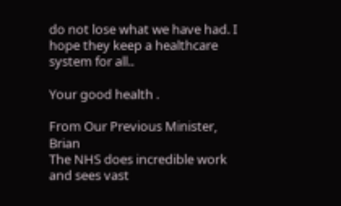do not lose what we have had. I hope they keep a healthcare system for all..

Your good health .

From Our Previous Minister, Brian
The NHS does incredible work and sees vast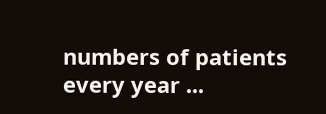numbers of patients every year ...